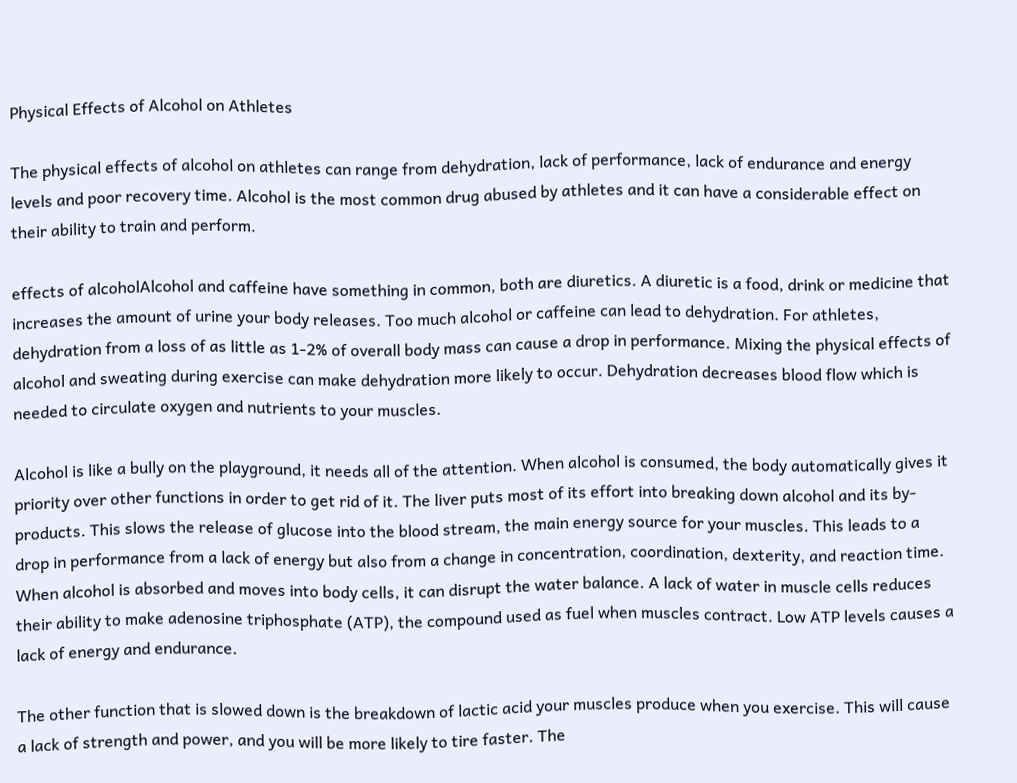Physical Effects of Alcohol on Athletes

The physical effects of alcohol on athletes can range from dehydration, lack of performance, lack of endurance and energy levels and poor recovery time. Alcohol is the most common drug abused by athletes and it can have a considerable effect on their ability to train and perform.

effects of alcoholAlcohol and caffeine have something in common, both are diuretics. A diuretic is a food, drink or medicine that increases the amount of urine your body releases. Too much alcohol or caffeine can lead to dehydration. For athletes, dehydration from a loss of as little as 1-2% of overall body mass can cause a drop in performance. Mixing the physical effects of alcohol and sweating during exercise can make dehydration more likely to occur. Dehydration decreases blood flow which is needed to circulate oxygen and nutrients to your muscles.

Alcohol is like a bully on the playground, it needs all of the attention. When alcohol is consumed, the body automatically gives it priority over other functions in order to get rid of it. The liver puts most of its effort into breaking down alcohol and its by-products. This slows the release of glucose into the blood stream, the main energy source for your muscles. This leads to a drop in performance from a lack of energy but also from a change in concentration, coordination, dexterity, and reaction time. When alcohol is absorbed and moves into body cells, it can disrupt the water balance. A lack of water in muscle cells reduces their ability to make adenosine triphosphate (ATP), the compound used as fuel when muscles contract. Low ATP levels causes a lack of energy and endurance.

The other function that is slowed down is the breakdown of lactic acid your muscles produce when you exercise. This will cause a lack of strength and power, and you will be more likely to tire faster. The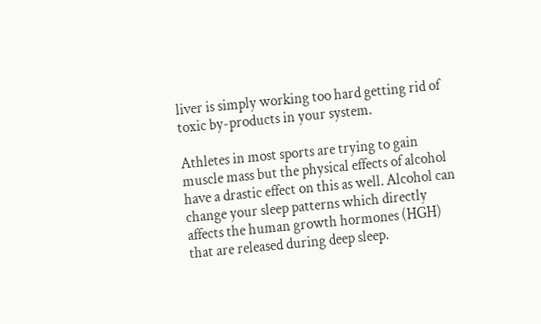liver is simply working too hard getting rid of toxic by-products in your system.

Athletes in most sports are trying to gain muscle mass but the physical effects of alcohol have a drastic effect on this as well. Alcohol can change your sleep patterns which directly affects the human growth hormones (HGH) that are released during deep sleep.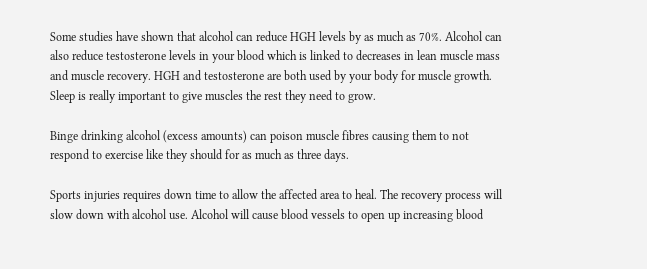Some studies have shown that alcohol can reduce HGH levels by as much as 70%. Alcohol can also reduce testosterone levels in your blood which is linked to decreases in lean muscle mass and muscle recovery. HGH and testosterone are both used by your body for muscle growth.  Sleep is really important to give muscles the rest they need to grow.

Binge drinking alcohol (excess amounts) can poison muscle fibres causing them to not respond to exercise like they should for as much as three days.

Sports injuries requires down time to allow the affected area to heal. The recovery process will slow down with alcohol use. Alcohol will cause blood vessels to open up increasing blood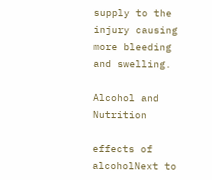supply to the injury causing more bleeding and swelling.

Alcohol and Nutrition

effects of alcoholNext to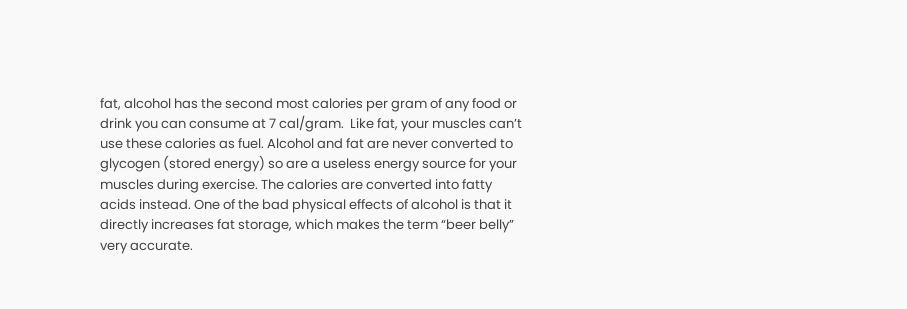fat, alcohol has the second most calories per gram of any food or drink you can consume at 7 cal/gram.  Like fat, your muscles can’t use these calories as fuel. Alcohol and fat are never converted to glycogen (stored energy) so are a useless energy source for your muscles during exercise. The calories are converted into fatty acids instead. One of the bad physical effects of alcohol is that it directly increases fat storage, which makes the term “beer belly” very accurate.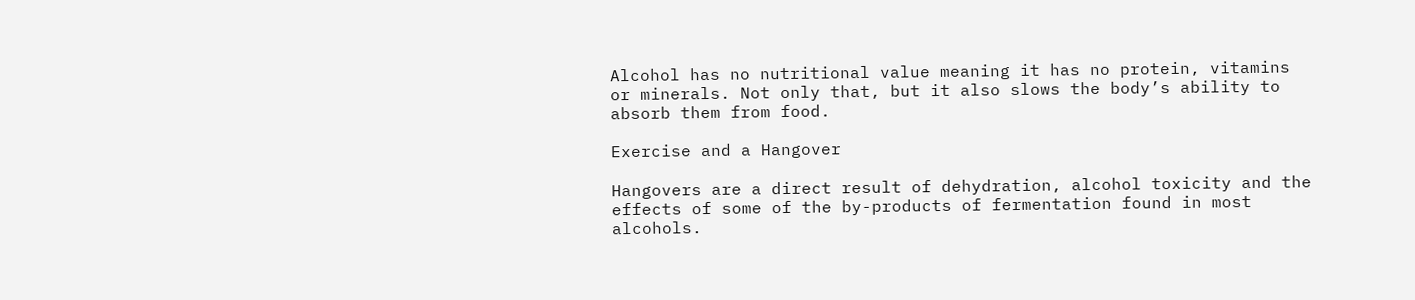Alcohol has no nutritional value meaning it has no protein, vitamins or minerals. Not only that, but it also slows the body’s ability to absorb them from food.

Exercise and a Hangover

Hangovers are a direct result of dehydration, alcohol toxicity and the effects of some of the by-products of fermentation found in most alcohols.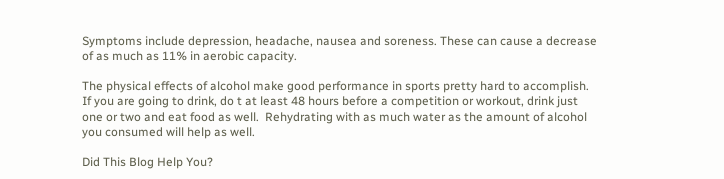Symptoms include depression, headache, nausea and soreness. These can cause a decrease of as much as 11% in aerobic capacity.

The physical effects of alcohol make good performance in sports pretty hard to accomplish. If you are going to drink, do t at least 48 hours before a competition or workout, drink just one or two and eat food as well.  Rehydrating with as much water as the amount of alcohol you consumed will help as well.

Did This Blog Help You?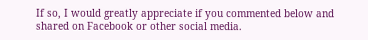If so, I would greatly appreciate if you commented below and shared on Facebook or other social media.